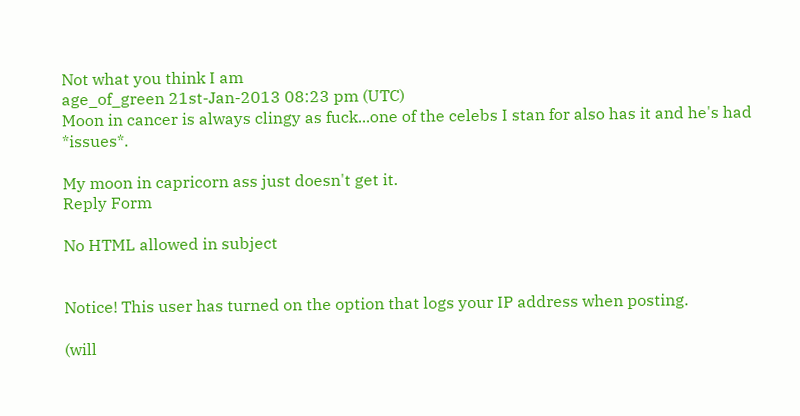Not what you think I am
age_of_green 21st-Jan-2013 08:23 pm (UTC)
Moon in cancer is always clingy as fuck...one of the celebs I stan for also has it and he's had *issues*.

My moon in capricorn ass just doesn't get it.
Reply Form

No HTML allowed in subject


Notice! This user has turned on the option that logs your IP address when posting.

(will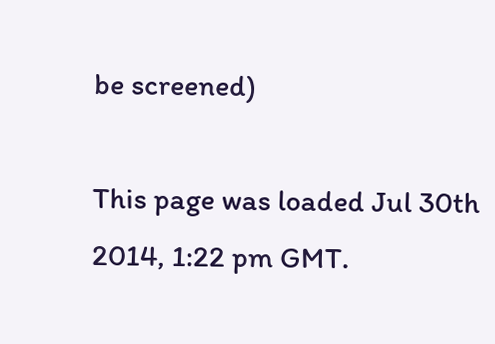be screened)

This page was loaded Jul 30th 2014, 1:22 pm GMT.